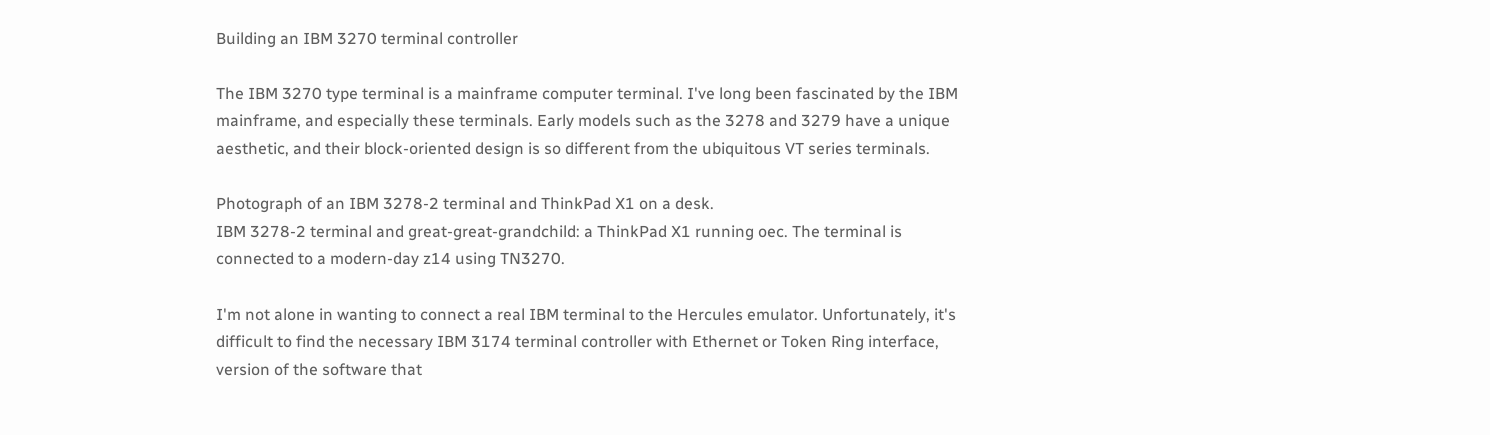Building an IBM 3270 terminal controller

The IBM 3270 type terminal is a mainframe computer terminal. I've long been fascinated by the IBM mainframe, and especially these terminals. Early models such as the 3278 and 3279 have a unique aesthetic, and their block-oriented design is so different from the ubiquitous VT series terminals.

Photograph of an IBM 3278-2 terminal and ThinkPad X1 on a desk.
IBM 3278-2 terminal and great-great-grandchild: a ThinkPad X1 running oec. The terminal is connected to a modern-day z14 using TN3270.

I'm not alone in wanting to connect a real IBM terminal to the Hercules emulator. Unfortunately, it's difficult to find the necessary IBM 3174 terminal controller with Ethernet or Token Ring interface, version of the software that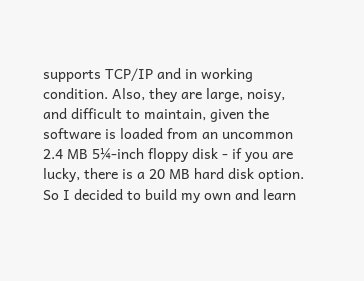supports TCP/IP and in working condition. Also, they are large, noisy, and difficult to maintain, given the software is loaded from an uncommon 2.4 MB 5¼-inch floppy disk - if you are lucky, there is a 20 MB hard disk option. So I decided to build my own and learn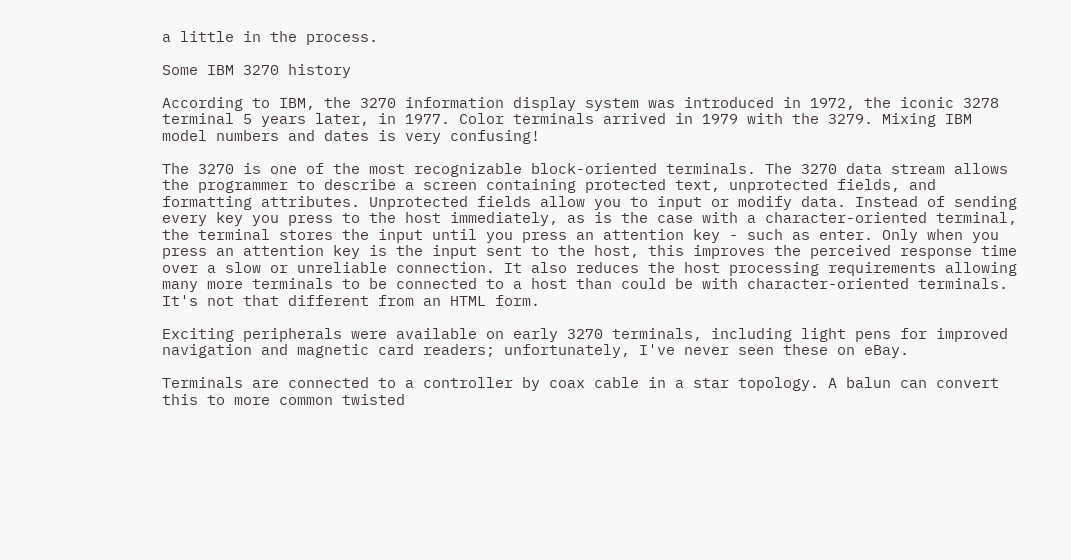a little in the process.

Some IBM 3270 history

According to IBM, the 3270 information display system was introduced in 1972, the iconic 3278 terminal 5 years later, in 1977. Color terminals arrived in 1979 with the 3279. Mixing IBM model numbers and dates is very confusing!

The 3270 is one of the most recognizable block-oriented terminals. The 3270 data stream allows the programmer to describe a screen containing protected text, unprotected fields, and formatting attributes. Unprotected fields allow you to input or modify data. Instead of sending every key you press to the host immediately, as is the case with a character-oriented terminal, the terminal stores the input until you press an attention key - such as enter. Only when you press an attention key is the input sent to the host, this improves the perceived response time over a slow or unreliable connection. It also reduces the host processing requirements allowing many more terminals to be connected to a host than could be with character-oriented terminals. It's not that different from an HTML form.

Exciting peripherals were available on early 3270 terminals, including light pens for improved navigation and magnetic card readers; unfortunately, I've never seen these on eBay.

Terminals are connected to a controller by coax cable in a star topology. A balun can convert this to more common twisted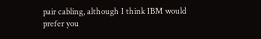pair cabling, although I think IBM would prefer you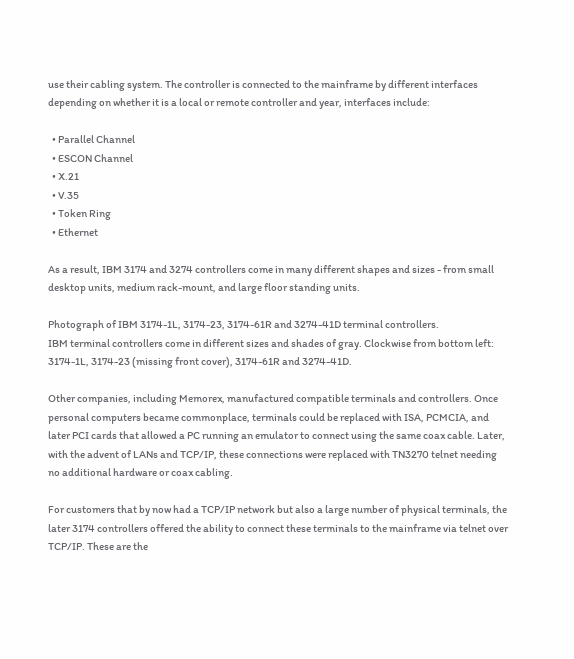use their cabling system. The controller is connected to the mainframe by different interfaces depending on whether it is a local or remote controller and year, interfaces include:

  • Parallel Channel
  • ESCON Channel
  • X.21
  • V.35
  • Token Ring
  • Ethernet

As a result, IBM 3174 and 3274 controllers come in many different shapes and sizes - from small desktop units, medium rack-mount, and large floor standing units.

Photograph of IBM 3174-1L, 3174-23, 3174-61R and 3274-41D terminal controllers.
IBM terminal controllers come in different sizes and shades of gray. Clockwise from bottom left: 3174-1L, 3174-23 (missing front cover), 3174-61R and 3274-41D.

Other companies, including Memorex, manufactured compatible terminals and controllers. Once personal computers became commonplace, terminals could be replaced with ISA, PCMCIA, and later PCI cards that allowed a PC running an emulator to connect using the same coax cable. Later, with the advent of LANs and TCP/IP, these connections were replaced with TN3270 telnet needing no additional hardware or coax cabling.

For customers that by now had a TCP/IP network but also a large number of physical terminals, the later 3174 controllers offered the ability to connect these terminals to the mainframe via telnet over TCP/IP. These are the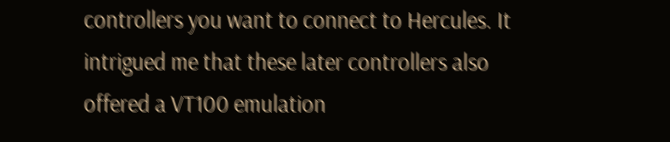controllers you want to connect to Hercules. It intrigued me that these later controllers also offered a VT100 emulation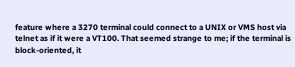feature where a 3270 terminal could connect to a UNIX or VMS host via telnet as if it were a VT100. That seemed strange to me; if the terminal is block-oriented, it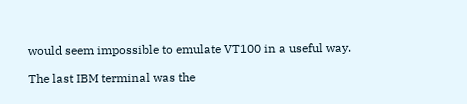would seem impossible to emulate VT100 in a useful way.

The last IBM terminal was the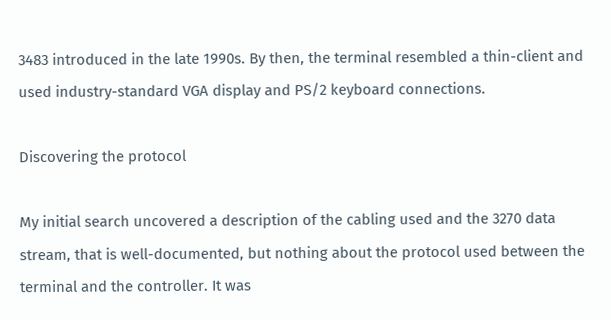3483 introduced in the late 1990s. By then, the terminal resembled a thin-client and used industry-standard VGA display and PS/2 keyboard connections.

Discovering the protocol

My initial search uncovered a description of the cabling used and the 3270 data stream, that is well-documented, but nothing about the protocol used between the terminal and the controller. It was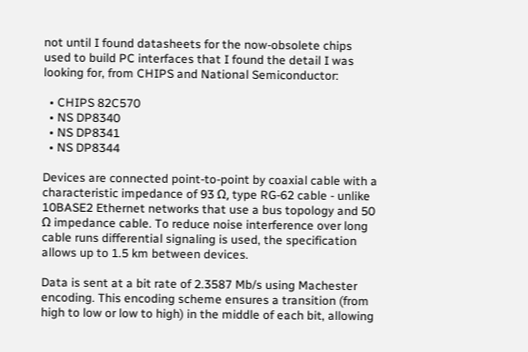not until I found datasheets for the now-obsolete chips used to build PC interfaces that I found the detail I was looking for, from CHIPS and National Semiconductor:

  • CHIPS 82C570
  • NS DP8340
  • NS DP8341
  • NS DP8344

Devices are connected point-to-point by coaxial cable with a characteristic impedance of 93 Ω, type RG-62 cable - unlike 10BASE2 Ethernet networks that use a bus topology and 50 Ω impedance cable. To reduce noise interference over long cable runs differential signaling is used, the specification allows up to 1.5 km between devices.

Data is sent at a bit rate of 2.3587 Mb/s using Machester encoding. This encoding scheme ensures a transition (from high to low or low to high) in the middle of each bit, allowing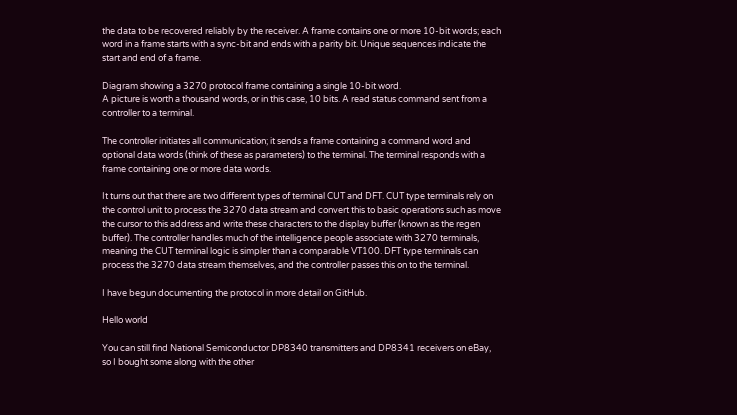the data to be recovered reliably by the receiver. A frame contains one or more 10-bit words; each word in a frame starts with a sync-bit and ends with a parity bit. Unique sequences indicate the start and end of a frame.

Diagram showing a 3270 protocol frame containing a single 10-bit word.
A picture is worth a thousand words, or in this case, 10 bits. A read status command sent from a controller to a terminal.

The controller initiates all communication; it sends a frame containing a command word and optional data words (think of these as parameters) to the terminal. The terminal responds with a frame containing one or more data words.

It turns out that there are two different types of terminal CUT and DFT. CUT type terminals rely on the control unit to process the 3270 data stream and convert this to basic operations such as move the cursor to this address and write these characters to the display buffer (known as the regen buffer). The controller handles much of the intelligence people associate with 3270 terminals, meaning the CUT terminal logic is simpler than a comparable VT100. DFT type terminals can process the 3270 data stream themselves, and the controller passes this on to the terminal.

I have begun documenting the protocol in more detail on GitHub.

Hello world

You can still find National Semiconductor DP8340 transmitters and DP8341 receivers on eBay, so I bought some along with the other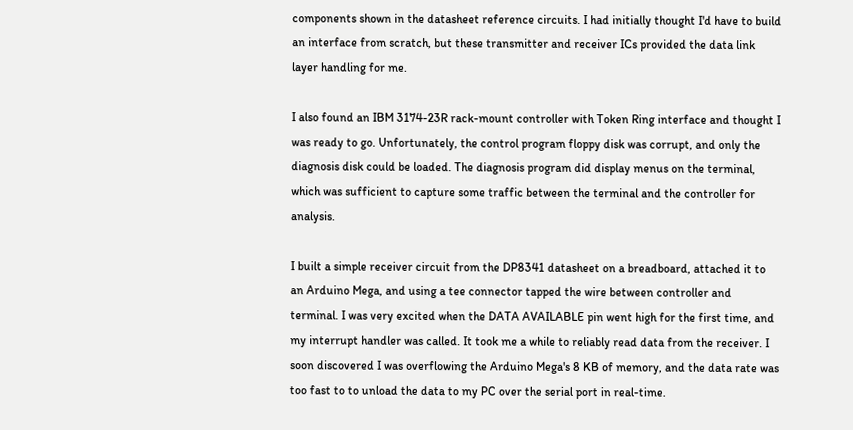components shown in the datasheet reference circuits. I had initially thought I'd have to build an interface from scratch, but these transmitter and receiver ICs provided the data link layer handling for me.

I also found an IBM 3174-23R rack-mount controller with Token Ring interface and thought I was ready to go. Unfortunately, the control program floppy disk was corrupt, and only the diagnosis disk could be loaded. The diagnosis program did display menus on the terminal, which was sufficient to capture some traffic between the terminal and the controller for analysis.

I built a simple receiver circuit from the DP8341 datasheet on a breadboard, attached it to an Arduino Mega, and using a tee connector tapped the wire between controller and terminal. I was very excited when the DATA AVAILABLE pin went high for the first time, and my interrupt handler was called. It took me a while to reliably read data from the receiver. I soon discovered I was overflowing the Arduino Mega's 8 KB of memory, and the data rate was too fast to to unload the data to my PC over the serial port in real-time.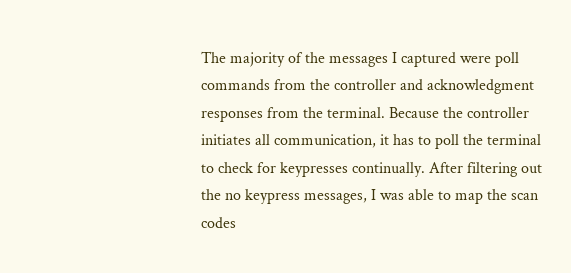The majority of the messages I captured were poll commands from the controller and acknowledgment responses from the terminal. Because the controller initiates all communication, it has to poll the terminal to check for keypresses continually. After filtering out the no keypress messages, I was able to map the scan codes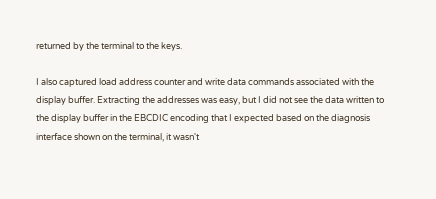returned by the terminal to the keys.

I also captured load address counter and write data commands associated with the display buffer. Extracting the addresses was easy, but I did not see the data written to the display buffer in the EBCDIC encoding that I expected based on the diagnosis interface shown on the terminal, it wasn't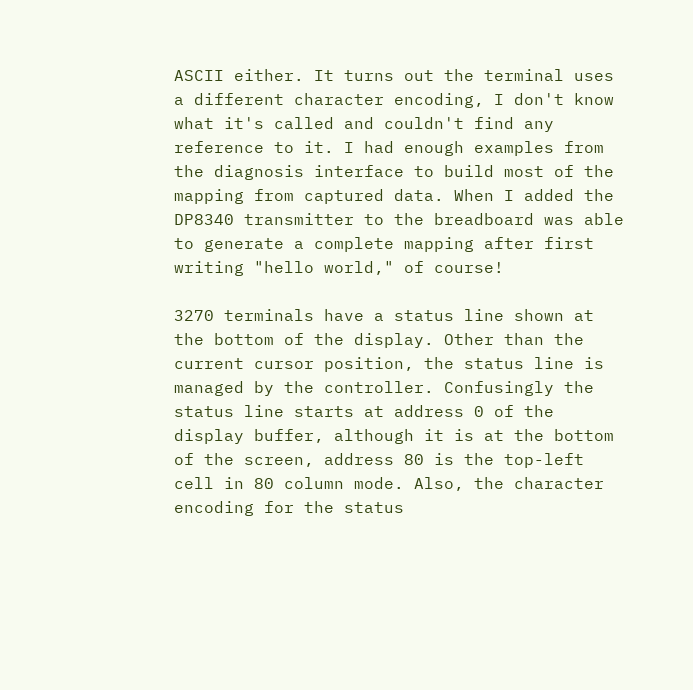ASCII either. It turns out the terminal uses a different character encoding, I don't know what it's called and couldn't find any reference to it. I had enough examples from the diagnosis interface to build most of the mapping from captured data. When I added the DP8340 transmitter to the breadboard was able to generate a complete mapping after first writing "hello world," of course!

3270 terminals have a status line shown at the bottom of the display. Other than the current cursor position, the status line is managed by the controller. Confusingly the status line starts at address 0 of the display buffer, although it is at the bottom of the screen, address 80 is the top-left cell in 80 column mode. Also, the character encoding for the status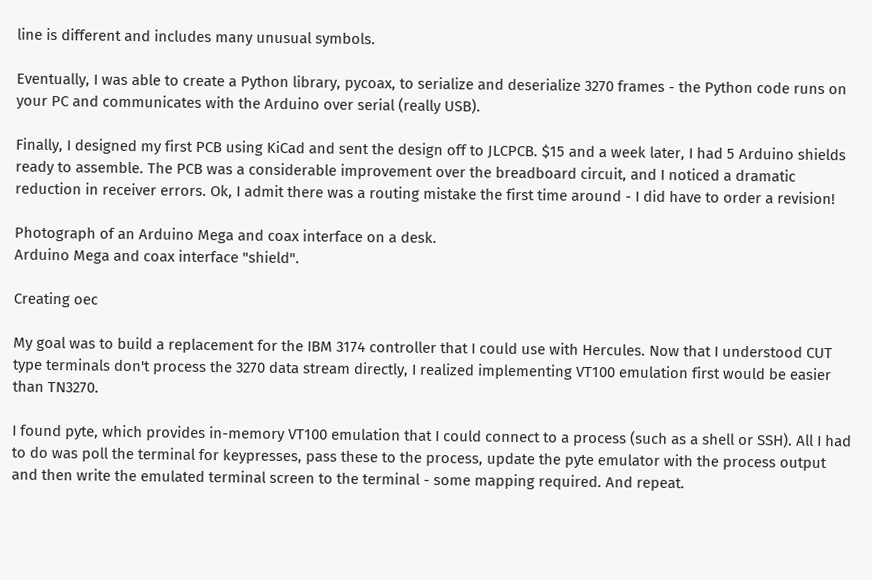line is different and includes many unusual symbols.

Eventually, I was able to create a Python library, pycoax, to serialize and deserialize 3270 frames - the Python code runs on your PC and communicates with the Arduino over serial (really USB).

Finally, I designed my first PCB using KiCad and sent the design off to JLCPCB. $15 and a week later, I had 5 Arduino shields ready to assemble. The PCB was a considerable improvement over the breadboard circuit, and I noticed a dramatic reduction in receiver errors. Ok, I admit there was a routing mistake the first time around - I did have to order a revision!

Photograph of an Arduino Mega and coax interface on a desk.
Arduino Mega and coax interface "shield".

Creating oec

My goal was to build a replacement for the IBM 3174 controller that I could use with Hercules. Now that I understood CUT type terminals don't process the 3270 data stream directly, I realized implementing VT100 emulation first would be easier than TN3270.

I found pyte, which provides in-memory VT100 emulation that I could connect to a process (such as a shell or SSH). All I had to do was poll the terminal for keypresses, pass these to the process, update the pyte emulator with the process output and then write the emulated terminal screen to the terminal - some mapping required. And repeat.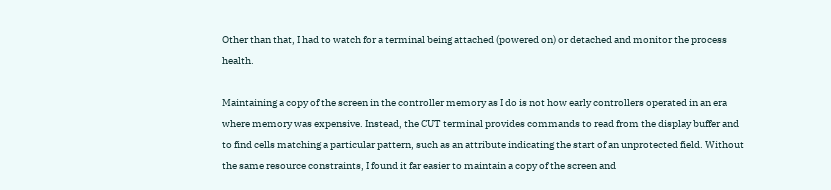Other than that, I had to watch for a terminal being attached (powered on) or detached and monitor the process health.

Maintaining a copy of the screen in the controller memory as I do is not how early controllers operated in an era where memory was expensive. Instead, the CUT terminal provides commands to read from the display buffer and to find cells matching a particular pattern, such as an attribute indicating the start of an unprotected field. Without the same resource constraints, I found it far easier to maintain a copy of the screen and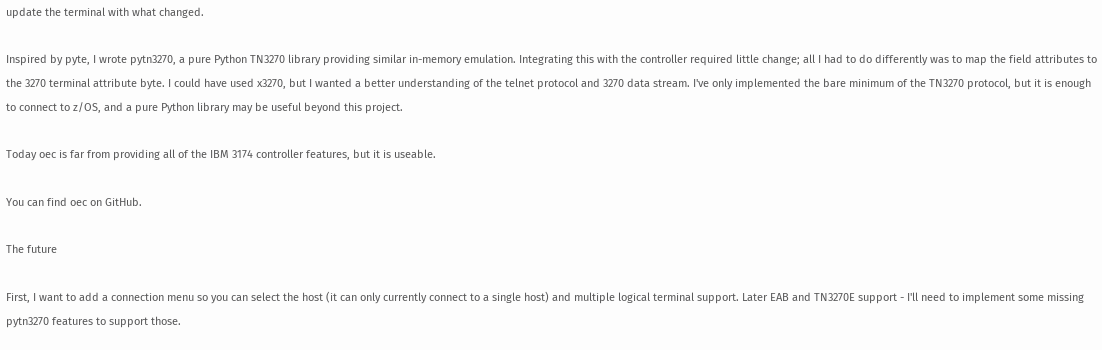update the terminal with what changed.

Inspired by pyte, I wrote pytn3270, a pure Python TN3270 library providing similar in-memory emulation. Integrating this with the controller required little change; all I had to do differently was to map the field attributes to the 3270 terminal attribute byte. I could have used x3270, but I wanted a better understanding of the telnet protocol and 3270 data stream. I've only implemented the bare minimum of the TN3270 protocol, but it is enough to connect to z/OS, and a pure Python library may be useful beyond this project.

Today oec is far from providing all of the IBM 3174 controller features, but it is useable.

You can find oec on GitHub.

The future

First, I want to add a connection menu so you can select the host (it can only currently connect to a single host) and multiple logical terminal support. Later EAB and TN3270E support - I'll need to implement some missing pytn3270 features to support those.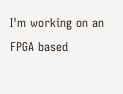I'm working on an FPGA based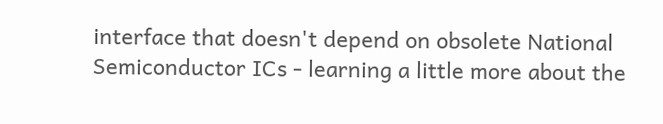interface that doesn't depend on obsolete National Semiconductor ICs - learning a little more about the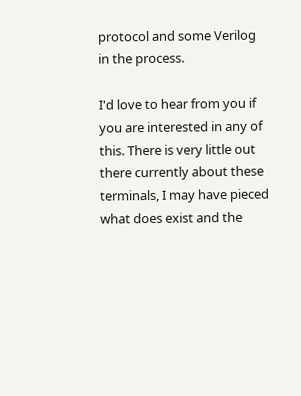protocol and some Verilog in the process.

I'd love to hear from you if you are interested in any of this. There is very little out there currently about these terminals, I may have pieced what does exist and the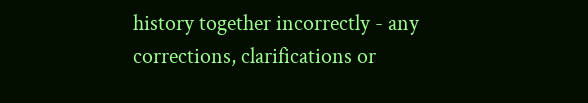history together incorrectly - any corrections, clarifications or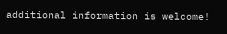additional information is welcome!